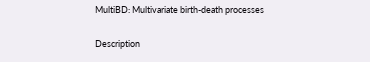MultiBD: Multivariate birth-death processes

Description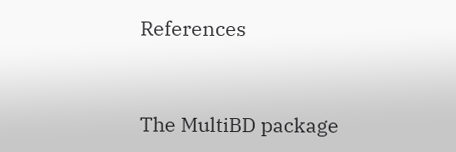References


The MultiBD package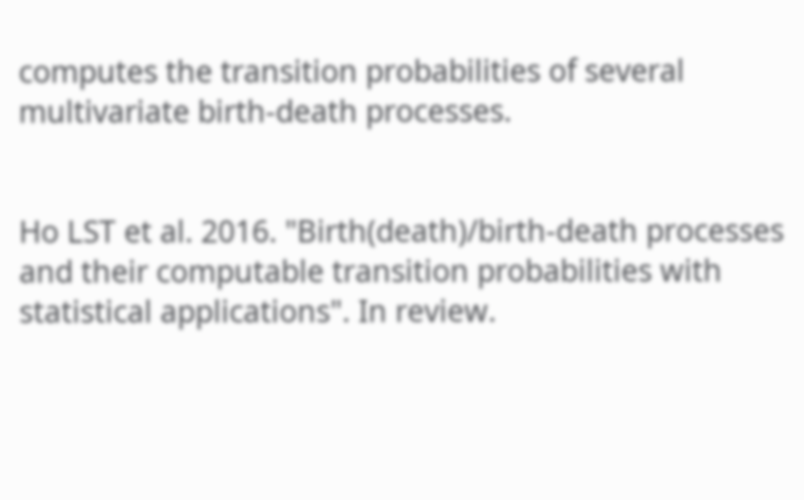computes the transition probabilities of several multivariate birth-death processes.


Ho LST et al. 2016. "Birth(death)/birth-death processes and their computable transition probabilities with statistical applications". In review.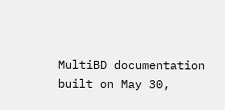MultiBD documentation built on May 30,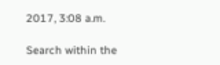2017, 3:08 a.m.

Search within the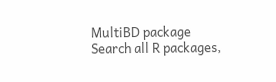MultiBD package
Search all R packages,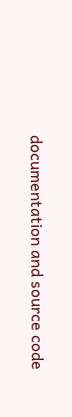documentation and source code